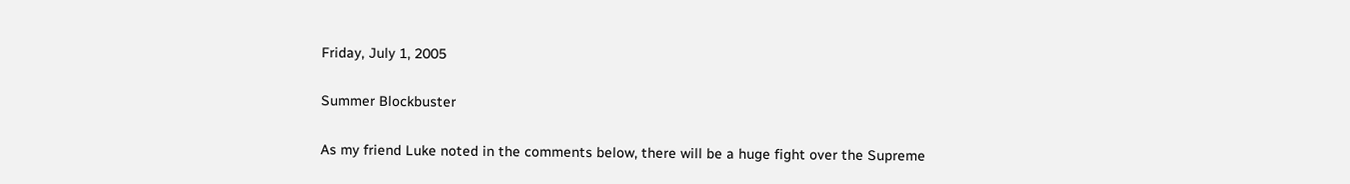Friday, July 1, 2005

Summer Blockbuster

As my friend Luke noted in the comments below, there will be a huge fight over the Supreme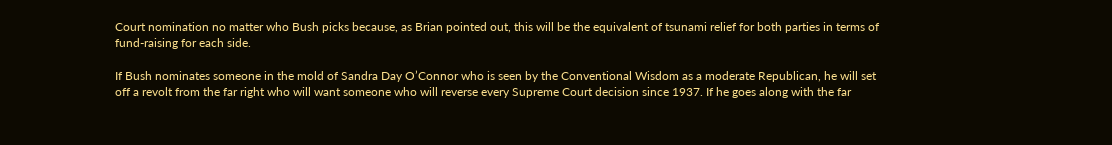Court nomination no matter who Bush picks because, as Brian pointed out, this will be the equivalent of tsunami relief for both parties in terms of fund-raising for each side.

If Bush nominates someone in the mold of Sandra Day O’Connor who is seen by the Conventional Wisdom as a moderate Republican, he will set off a revolt from the far right who will want someone who will reverse every Supreme Court decision since 1937. If he goes along with the far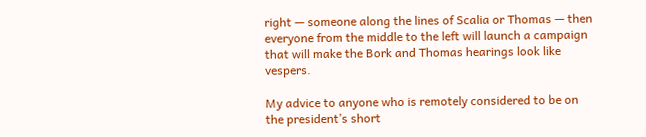right — someone along the lines of Scalia or Thomas — then everyone from the middle to the left will launch a campaign that will make the Bork and Thomas hearings look like vespers.

My advice to anyone who is remotely considered to be on the president’s short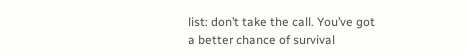list: don’t take the call. You’ve got a better chance of survival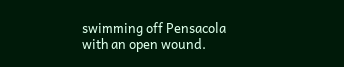swimming off Pensacola with an open wound.